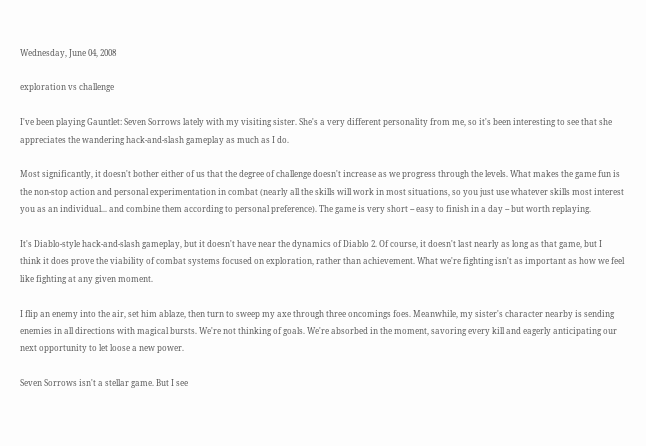Wednesday, June 04, 2008

exploration vs challenge

I've been playing Gauntlet: Seven Sorrows lately with my visiting sister. She's a very different personality from me, so it's been interesting to see that she appreciates the wandering hack-and-slash gameplay as much as I do.

Most significantly, it doesn't bother either of us that the degree of challenge doesn't increase as we progress through the levels. What makes the game fun is the non-stop action and personal experimentation in combat (nearly all the skills will work in most situations, so you just use whatever skills most interest you as an individual... and combine them according to personal preference). The game is very short -- easy to finish in a day -- but worth replaying.

It's Diablo-style hack-and-slash gameplay, but it doesn't have near the dynamics of Diablo 2. Of course, it doesn't last nearly as long as that game, but I think it does prove the viability of combat systems focused on exploration, rather than achievement. What we're fighting isn't as important as how we feel like fighting at any given moment.

I flip an enemy into the air, set him ablaze, then turn to sweep my axe through three oncomings foes. Meanwhile, my sister's character nearby is sending enemies in all directions with magical bursts. We're not thinking of goals. We're absorbed in the moment, savoring every kill and eagerly anticipating our next opportunity to let loose a new power.

Seven Sorrows isn't a stellar game. But I see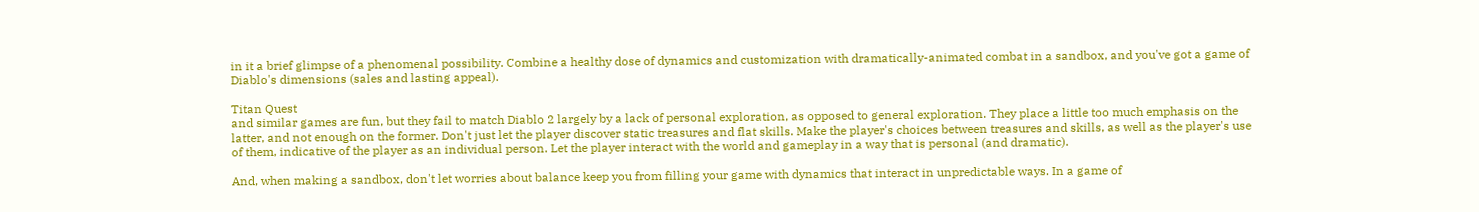in it a brief glimpse of a phenomenal possibility. Combine a healthy dose of dynamics and customization with dramatically-animated combat in a sandbox, and you've got a game of Diablo's dimensions (sales and lasting appeal).

Titan Quest
and similar games are fun, but they fail to match Diablo 2 largely by a lack of personal exploration, as opposed to general exploration. They place a little too much emphasis on the latter, and not enough on the former. Don't just let the player discover static treasures and flat skills. Make the player's choices between treasures and skills, as well as the player's use of them, indicative of the player as an individual person. Let the player interact with the world and gameplay in a way that is personal (and dramatic).

And, when making a sandbox, don't let worries about balance keep you from filling your game with dynamics that interact in unpredictable ways. In a game of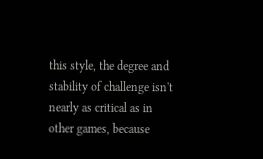this style, the degree and stability of challenge isn't nearly as critical as in other games, because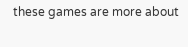these games are more about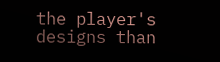the player's designs than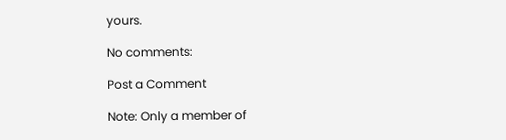yours.

No comments:

Post a Comment

Note: Only a member of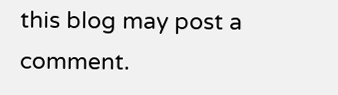this blog may post a comment.